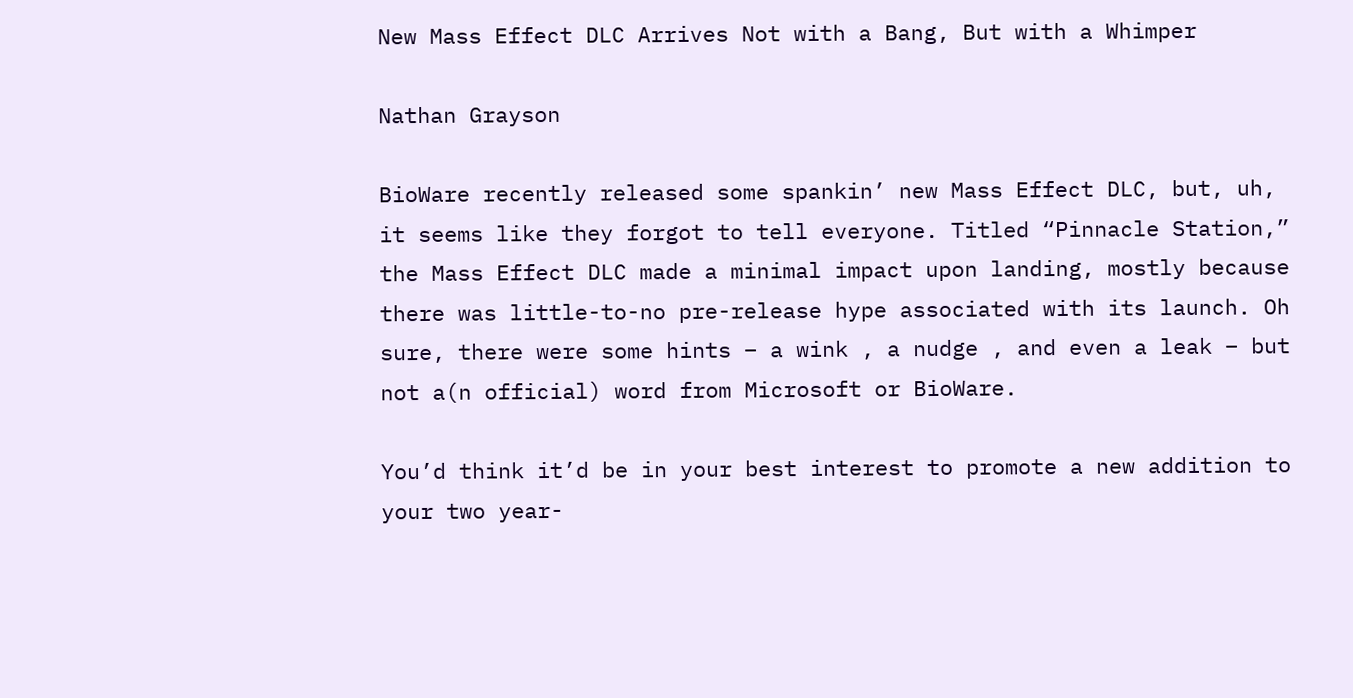New Mass Effect DLC Arrives Not with a Bang, But with a Whimper

Nathan Grayson

BioWare recently released some spankin’ new Mass Effect DLC, but, uh, it seems like they forgot to tell everyone. Titled “Pinnacle Station,” the Mass Effect DLC made a minimal impact upon landing, mostly because there was little-to-no pre-release hype associated with its launch. Oh sure, there were some hints – a wink , a nudge , and even a leak – but not a(n official) word from Microsoft or BioWare.

You’d think it’d be in your best interest to promote a new addition to your two year-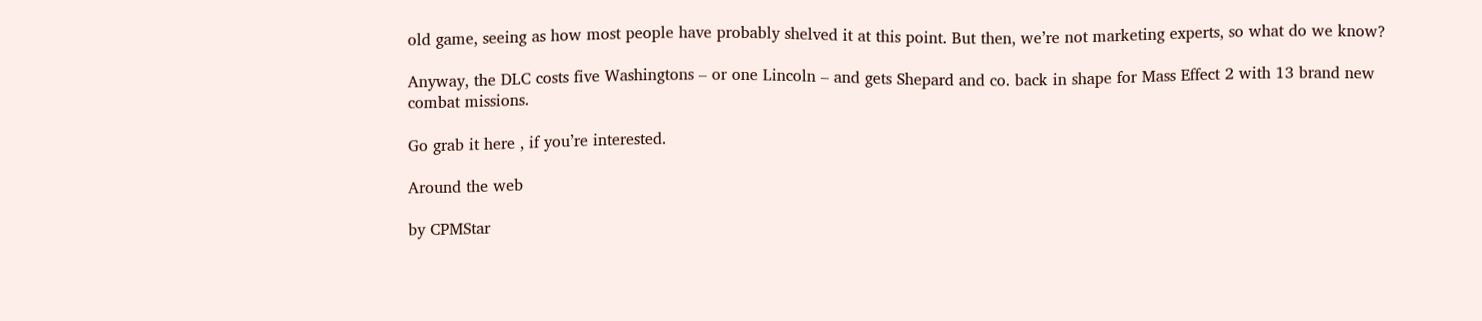old game, seeing as how most people have probably shelved it at this point. But then, we’re not marketing experts, so what do we know?

Anyway, the DLC costs five Washingtons – or one Lincoln – and gets Shepard and co. back in shape for Mass Effect 2 with 13 brand new combat missions.

Go grab it here , if you’re interested.

Around the web

by CPMStar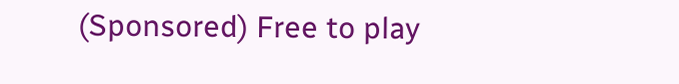(Sponsored) Free to play